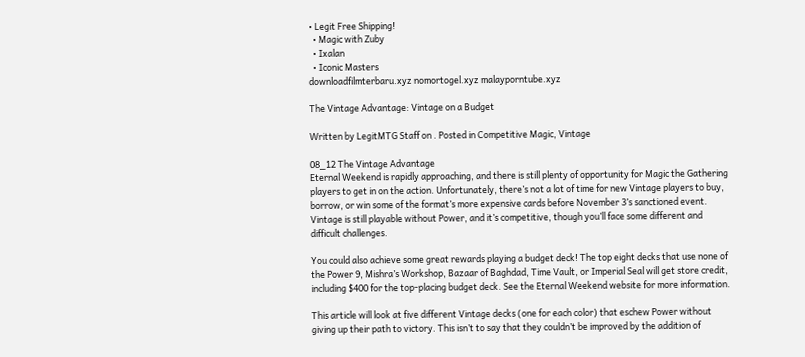• Legit Free Shipping!
  • Magic with Zuby
  • Ixalan
  • Iconic Masters
downloadfilmterbaru.xyz nomortogel.xyz malayporntube.xyz

The Vintage Advantage: Vintage on a Budget

Written by LegitMTG Staff on . Posted in Competitive Magic, Vintage

08_12 The Vintage Advantage
Eternal Weekend is rapidly approaching, and there is still plenty of opportunity for Magic the Gathering players to get in on the action. Unfortunately, there’s not a lot of time for new Vintage players to buy, borrow, or win some of the format’s more expensive cards before November 3’s sanctioned event. Vintage is still playable without Power, and it’s competitive, though you’ll face some different and difficult challenges.

You could also achieve some great rewards playing a budget deck! The top eight decks that use none of the Power 9, Mishra’s Workshop, Bazaar of Baghdad, Time Vault, or Imperial Seal will get store credit, including $400 for the top-placing budget deck. See the Eternal Weekend website for more information.

This article will look at five different Vintage decks (one for each color) that eschew Power without giving up their path to victory. This isn’t to say that they couldn’t be improved by the addition of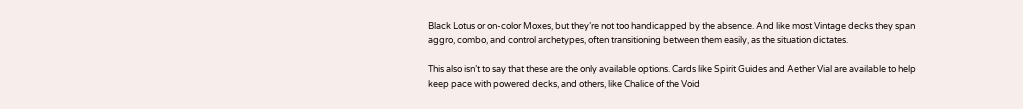Black Lotus or on-color Moxes, but they’re not too handicapped by the absence. And like most Vintage decks they span aggro, combo, and control archetypes, often transitioning between them easily, as the situation dictates.

This also isn’t to say that these are the only available options. Cards like Spirit Guides and Aether Vial are available to help keep pace with powered decks, and others, like Chalice of the Void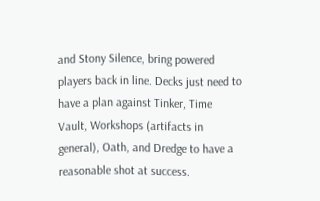and Stony Silence, bring powered players back in line. Decks just need to have a plan against Tinker, Time Vault, Workshops (artifacts in general), Oath, and Dredge to have a reasonable shot at success.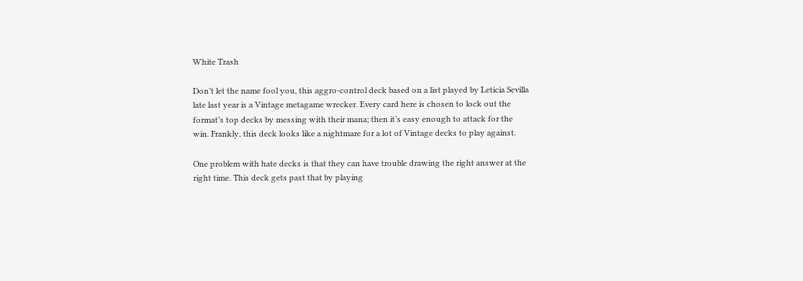White Trash

Don’t let the name fool you, this aggro-control deck based on a list played by Leticia Sevilla late last year is a Vintage metagame wrecker. Every card here is chosen to lock out the format’s top decks by messing with their mana; then it’s easy enough to attack for the win. Frankly, this deck looks like a nightmare for a lot of Vintage decks to play against.

One problem with hate decks is that they can have trouble drawing the right answer at the right time. This deck gets past that by playing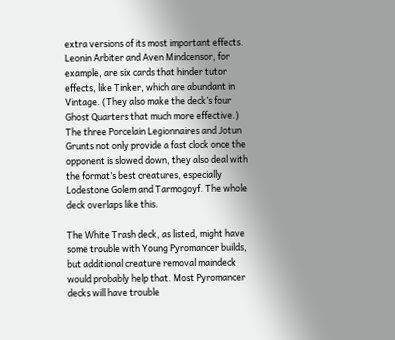extra versions of its most important effects. Leonin Arbiter and Aven Mindcensor, for example, are six cards that hinder tutor effects, like Tinker, which are abundant in Vintage. (They also make the deck’s four Ghost Quarters that much more effective.) The three Porcelain Legionnaires and Jotun Grunts not only provide a fast clock once the opponent is slowed down, they also deal with the format’s best creatures, especially Lodestone Golem and Tarmogoyf. The whole deck overlaps like this.

The White Trash deck, as listed, might have some trouble with Young Pyromancer builds, but additional creature removal maindeck would probably help that. Most Pyromancer decks will have trouble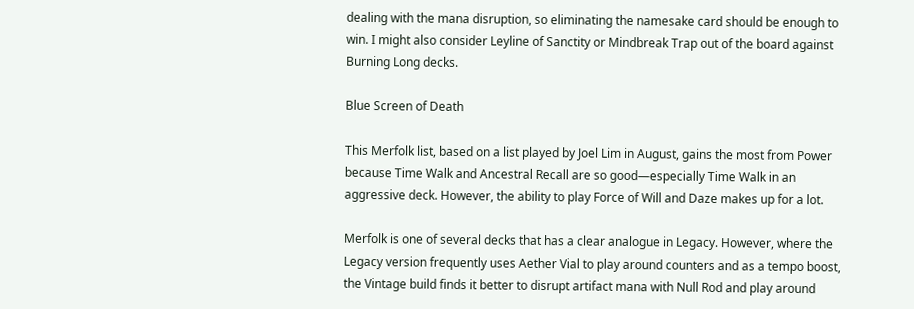dealing with the mana disruption, so eliminating the namesake card should be enough to win. I might also consider Leyline of Sanctity or Mindbreak Trap out of the board against Burning Long decks.

Blue Screen of Death

This Merfolk list, based on a list played by Joel Lim in August, gains the most from Power because Time Walk and Ancestral Recall are so good—especially Time Walk in an aggressive deck. However, the ability to play Force of Will and Daze makes up for a lot.

Merfolk is one of several decks that has a clear analogue in Legacy. However, where the Legacy version frequently uses Aether Vial to play around counters and as a tempo boost, the Vintage build finds it better to disrupt artifact mana with Null Rod and play around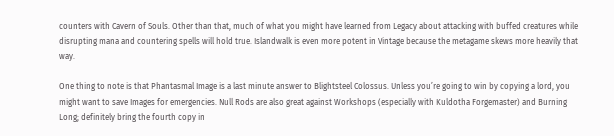counters with Cavern of Souls. Other than that, much of what you might have learned from Legacy about attacking with buffed creatures while disrupting mana and countering spells will hold true. Islandwalk is even more potent in Vintage because the metagame skews more heavily that way.

One thing to note is that Phantasmal Image is a last minute answer to Blightsteel Colossus. Unless you’re going to win by copying a lord, you might want to save Images for emergencies. Null Rods are also great against Workshops (especially with Kuldotha Forgemaster) and Burning Long; definitely bring the fourth copy in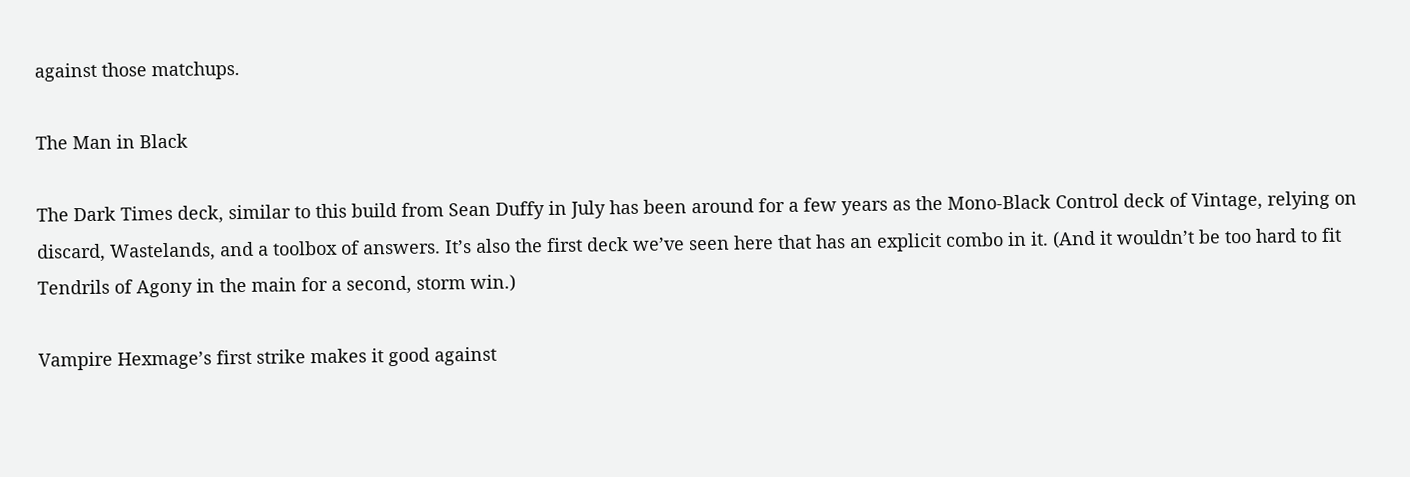against those matchups.

The Man in Black

The Dark Times deck, similar to this build from Sean Duffy in July has been around for a few years as the Mono-Black Control deck of Vintage, relying on discard, Wastelands, and a toolbox of answers. It’s also the first deck we’ve seen here that has an explicit combo in it. (And it wouldn’t be too hard to fit Tendrils of Agony in the main for a second, storm win.)

Vampire Hexmage’s first strike makes it good against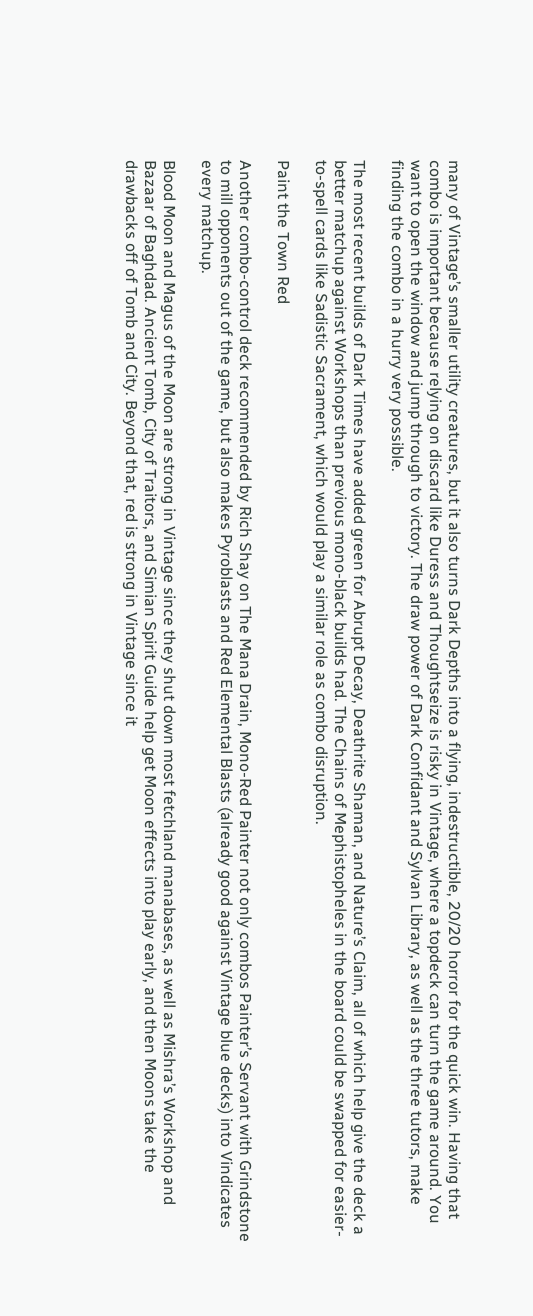many of Vintage’s smaller utility creatures, but it also turns Dark Depths into a flying, indestructible, 20/20 horror for the quick win. Having that combo is important because relying on discard like Duress and Thoughtseize is risky in Vintage, where a topdeck can turn the game around. You want to open the window and jump through to victory. The draw power of Dark Confidant and Sylvan Library, as well as the three tutors, make finding the combo in a hurry very possible.

The most recent builds of Dark Times have added green for Abrupt Decay, Deathrite Shaman, and Nature’s Claim, all of which help give the deck a better matchup against Workshops than previous mono-black builds had. The Chains of Mephistopheles in the board could be swapped for easier-to-spell cards like Sadistic Sacrament, which would play a similar role as combo disruption.

Paint the Town Red

Another combo-control deck recommended by Rich Shay on The Mana Drain, Mono-Red Painter not only combos Painter’s Servant with Grindstone to mill opponents out of the game, but also makes Pyroblasts and Red Elemental Blasts (already good against Vintage blue decks) into Vindicates every matchup.

Blood Moon and Magus of the Moon are strong in Vintage since they shut down most fetchland manabases, as well as Mishra’s Workshop and Bazaar of Baghdad. Ancient Tomb, City of Traitors, and Simian Spirit Guide help get Moon effects into play early, and then Moons take the drawbacks off of Tomb and City. Beyond that, red is strong in Vintage since it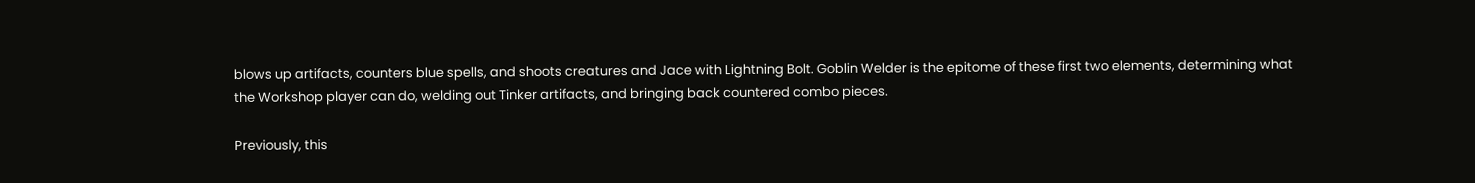blows up artifacts, counters blue spells, and shoots creatures and Jace with Lightning Bolt. Goblin Welder is the epitome of these first two elements, determining what the Workshop player can do, welding out Tinker artifacts, and bringing back countered combo pieces.

Previously, this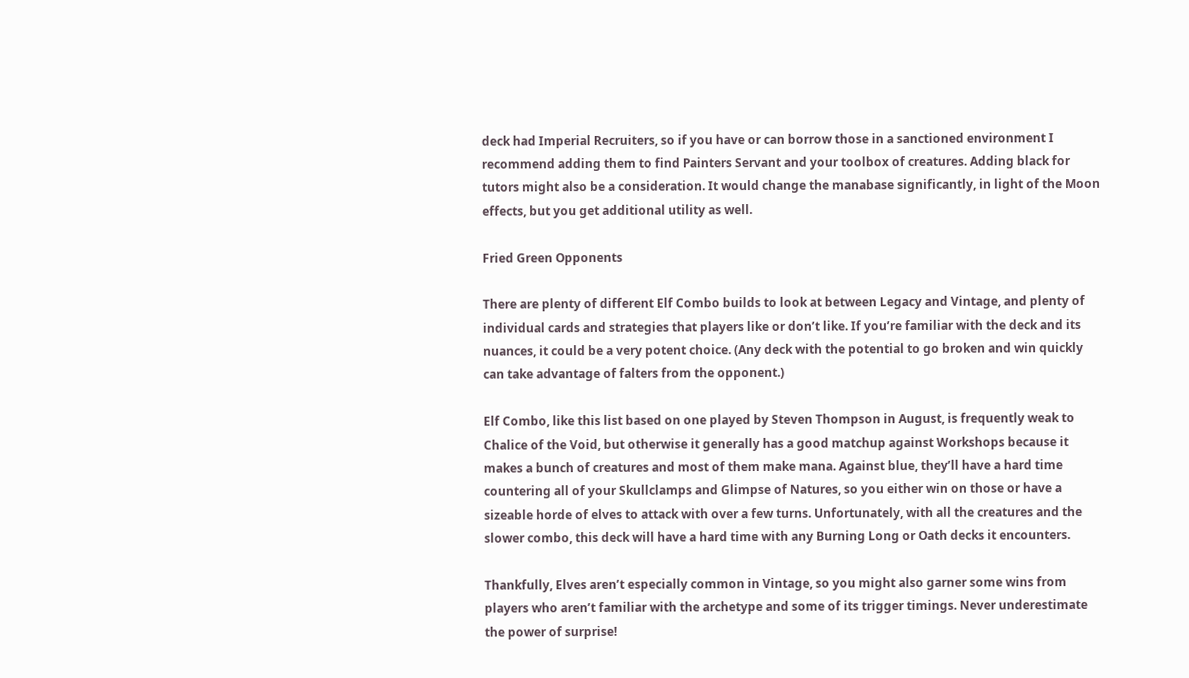deck had Imperial Recruiters, so if you have or can borrow those in a sanctioned environment I recommend adding them to find Painters Servant and your toolbox of creatures. Adding black for tutors might also be a consideration. It would change the manabase significantly, in light of the Moon effects, but you get additional utility as well.

Fried Green Opponents

There are plenty of different Elf Combo builds to look at between Legacy and Vintage, and plenty of individual cards and strategies that players like or don’t like. If you’re familiar with the deck and its nuances, it could be a very potent choice. (Any deck with the potential to go broken and win quickly can take advantage of falters from the opponent.)

Elf Combo, like this list based on one played by Steven Thompson in August, is frequently weak to Chalice of the Void, but otherwise it generally has a good matchup against Workshops because it makes a bunch of creatures and most of them make mana. Against blue, they’ll have a hard time countering all of your Skullclamps and Glimpse of Natures, so you either win on those or have a sizeable horde of elves to attack with over a few turns. Unfortunately, with all the creatures and the slower combo, this deck will have a hard time with any Burning Long or Oath decks it encounters.

Thankfully, Elves aren’t especially common in Vintage, so you might also garner some wins from players who aren’t familiar with the archetype and some of its trigger timings. Never underestimate the power of surprise!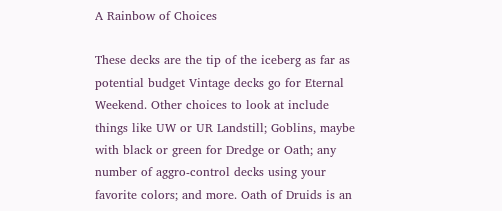A Rainbow of Choices

These decks are the tip of the iceberg as far as potential budget Vintage decks go for Eternal Weekend. Other choices to look at include things like UW or UR Landstill; Goblins, maybe with black or green for Dredge or Oath; any number of aggro-control decks using your favorite colors; and more. Oath of Druids is an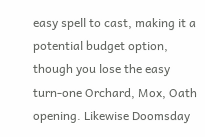easy spell to cast, making it a potential budget option, though you lose the easy turn-one Orchard, Mox, Oath opening. Likewise Doomsday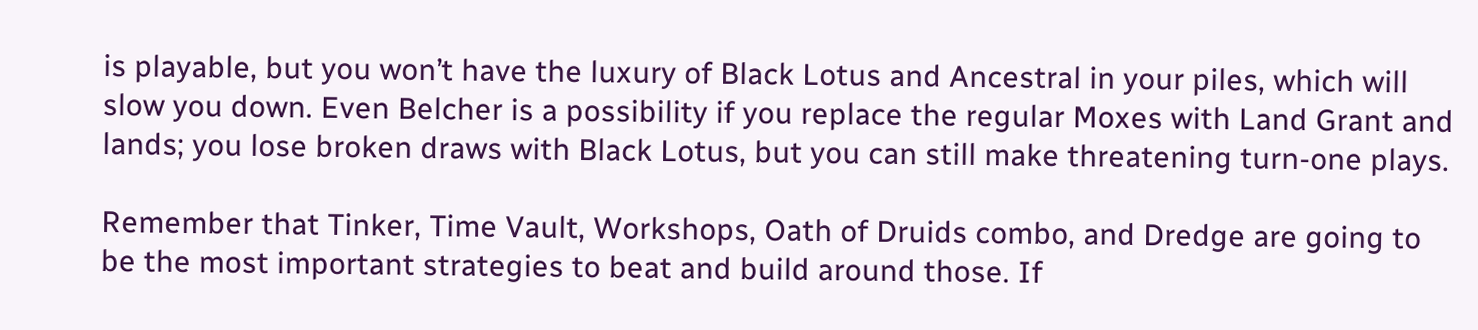is playable, but you won’t have the luxury of Black Lotus and Ancestral in your piles, which will slow you down. Even Belcher is a possibility if you replace the regular Moxes with Land Grant and lands; you lose broken draws with Black Lotus, but you can still make threatening turn-one plays.

Remember that Tinker, Time Vault, Workshops, Oath of Druids combo, and Dredge are going to be the most important strategies to beat and build around those. If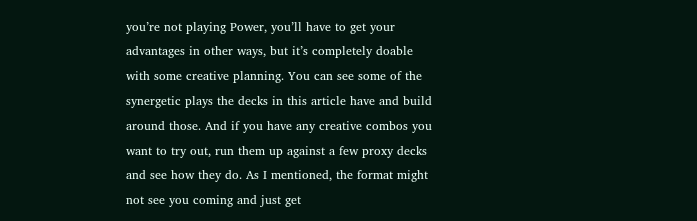you’re not playing Power, you’ll have to get your advantages in other ways, but it’s completely doable with some creative planning. You can see some of the synergetic plays the decks in this article have and build around those. And if you have any creative combos you want to try out, run them up against a few proxy decks and see how they do. As I mentioned, the format might not see you coming and just get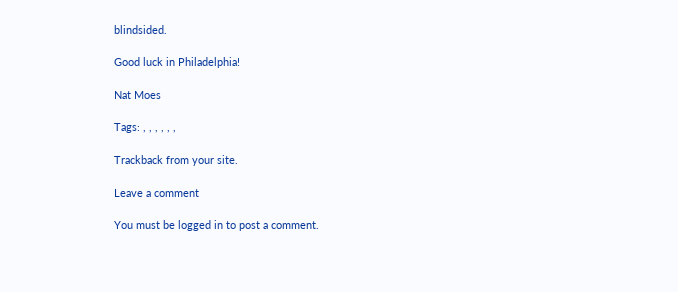blindsided.

Good luck in Philadelphia!

Nat Moes

Tags: , , , , , ,

Trackback from your site.

Leave a comment

You must be logged in to post a comment.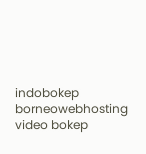indobokep borneowebhosting video bokep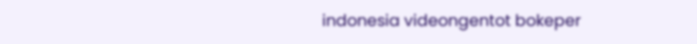indonesia videongentot bokeper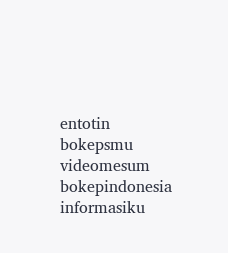entotin bokepsmu videomesum bokepindonesia informasiku